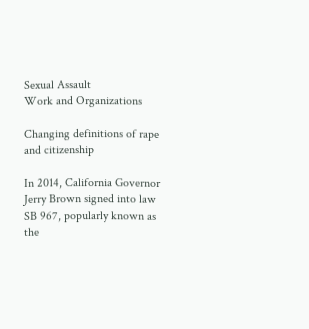Sexual Assault
Work and Organizations

Changing definitions of rape and citizenship

In 2014, California Governor Jerry Brown signed into law SB 967, popularly known as the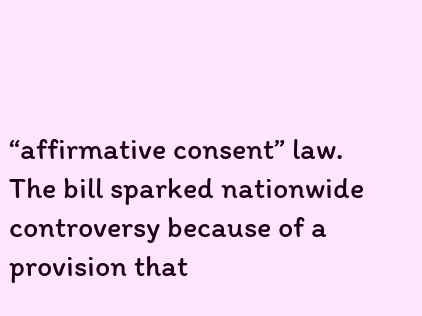“affirmative consent” law. The bill sparked nationwide controversy because of a provision that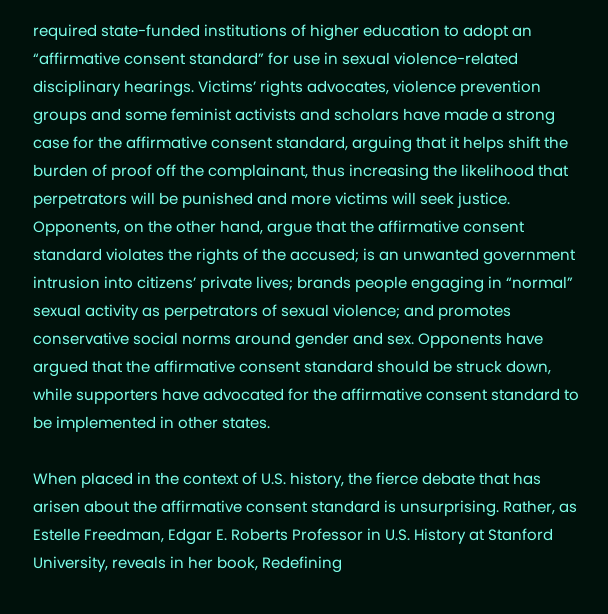required state-funded institutions of higher education to adopt an “affirmative consent standard” for use in sexual violence-related disciplinary hearings. Victims’ rights advocates, violence prevention groups and some feminist activists and scholars have made a strong case for the affirmative consent standard, arguing that it helps shift the burden of proof off the complainant, thus increasing the likelihood that perpetrators will be punished and more victims will seek justice. Opponents, on the other hand, argue that the affirmative consent standard violates the rights of the accused; is an unwanted government intrusion into citizens’ private lives; brands people engaging in “normal” sexual activity as perpetrators of sexual violence; and promotes conservative social norms around gender and sex. Opponents have argued that the affirmative consent standard should be struck down, while supporters have advocated for the affirmative consent standard to be implemented in other states.

When placed in the context of U.S. history, the fierce debate that has arisen about the affirmative consent standard is unsurprising. Rather, as Estelle Freedman, Edgar E. Roberts Professor in U.S. History at Stanford University, reveals in her book, Redefining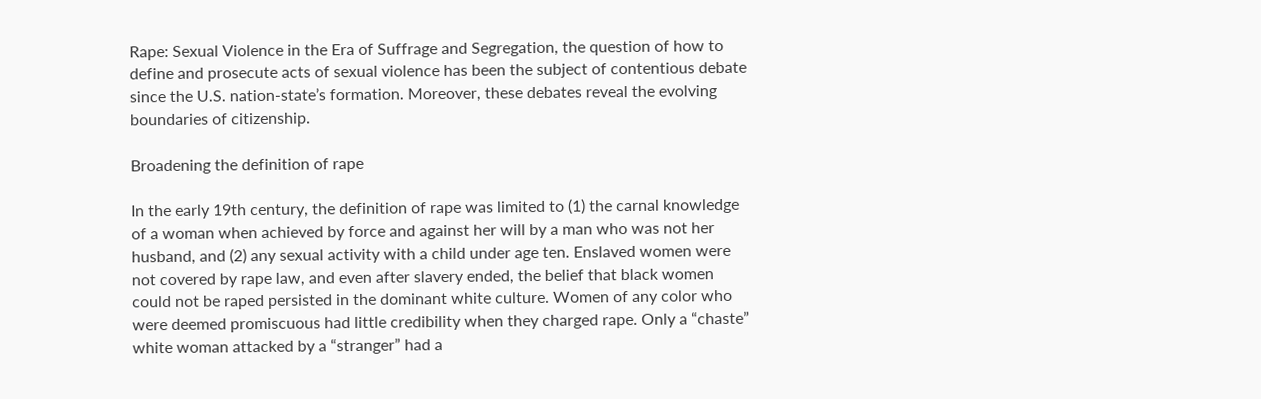Rape: Sexual Violence in the Era of Suffrage and Segregation, the question of how to define and prosecute acts of sexual violence has been the subject of contentious debate since the U.S. nation-state’s formation. Moreover, these debates reveal the evolving boundaries of citizenship.

Broadening the definition of rape

In the early 19th century, the definition of rape was limited to (1) the carnal knowledge of a woman when achieved by force and against her will by a man who was not her husband, and (2) any sexual activity with a child under age ten. Enslaved women were not covered by rape law, and even after slavery ended, the belief that black women could not be raped persisted in the dominant white culture. Women of any color who were deemed promiscuous had little credibility when they charged rape. Only a “chaste” white woman attacked by a “stranger” had a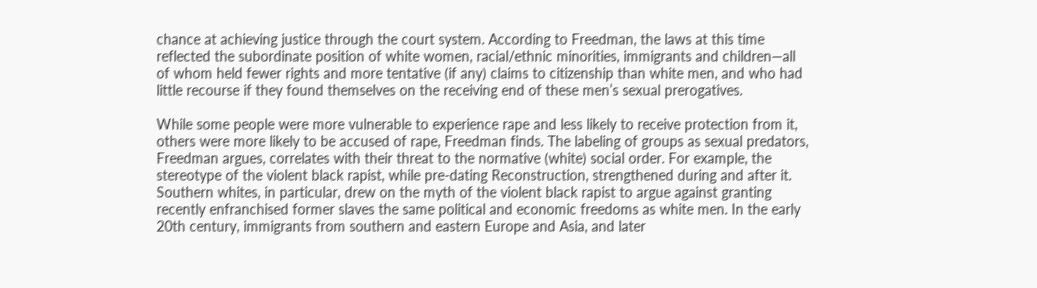chance at achieving justice through the court system. According to Freedman, the laws at this time reflected the subordinate position of white women, racial/ethnic minorities, immigrants and children—all of whom held fewer rights and more tentative (if any) claims to citizenship than white men, and who had little recourse if they found themselves on the receiving end of these men’s sexual prerogatives.

While some people were more vulnerable to experience rape and less likely to receive protection from it, others were more likely to be accused of rape, Freedman finds. The labeling of groups as sexual predators, Freedman argues, correlates with their threat to the normative (white) social order. For example, the stereotype of the violent black rapist, while pre-dating Reconstruction, strengthened during and after it. Southern whites, in particular, drew on the myth of the violent black rapist to argue against granting recently enfranchised former slaves the same political and economic freedoms as white men. In the early 20th century, immigrants from southern and eastern Europe and Asia, and later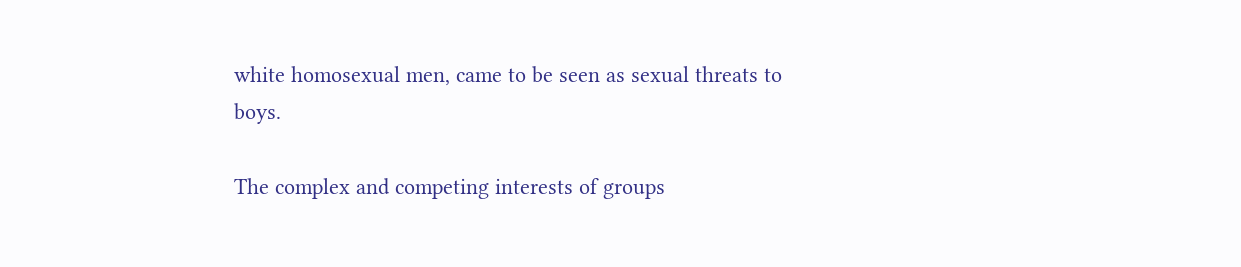white homosexual men, came to be seen as sexual threats to boys.

The complex and competing interests of groups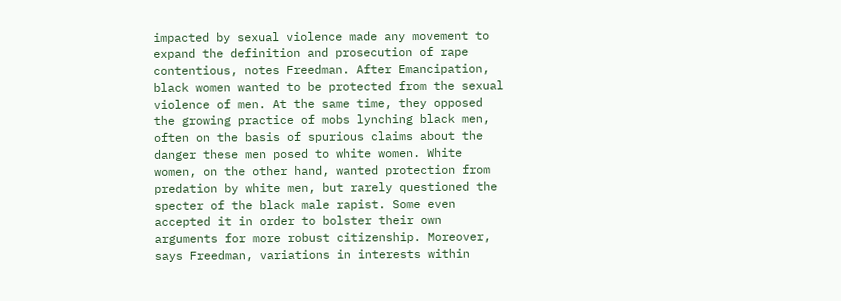impacted by sexual violence made any movement to expand the definition and prosecution of rape contentious, notes Freedman. After Emancipation, black women wanted to be protected from the sexual violence of men. At the same time, they opposed the growing practice of mobs lynching black men, often on the basis of spurious claims about the danger these men posed to white women. White women, on the other hand, wanted protection from predation by white men, but rarely questioned the specter of the black male rapist. Some even accepted it in order to bolster their own arguments for more robust citizenship. Moreover, says Freedman, variations in interests within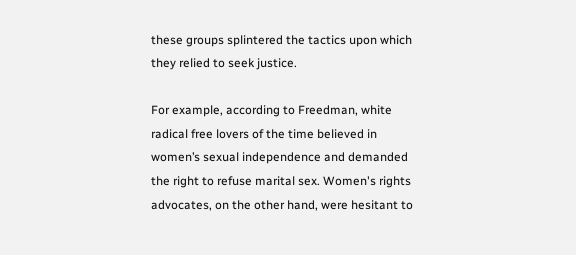these groups splintered the tactics upon which they relied to seek justice.

For example, according to Freedman, white radical free lovers of the time believed in women’s sexual independence and demanded the right to refuse marital sex. Women's rights advocates, on the other hand, were hesitant to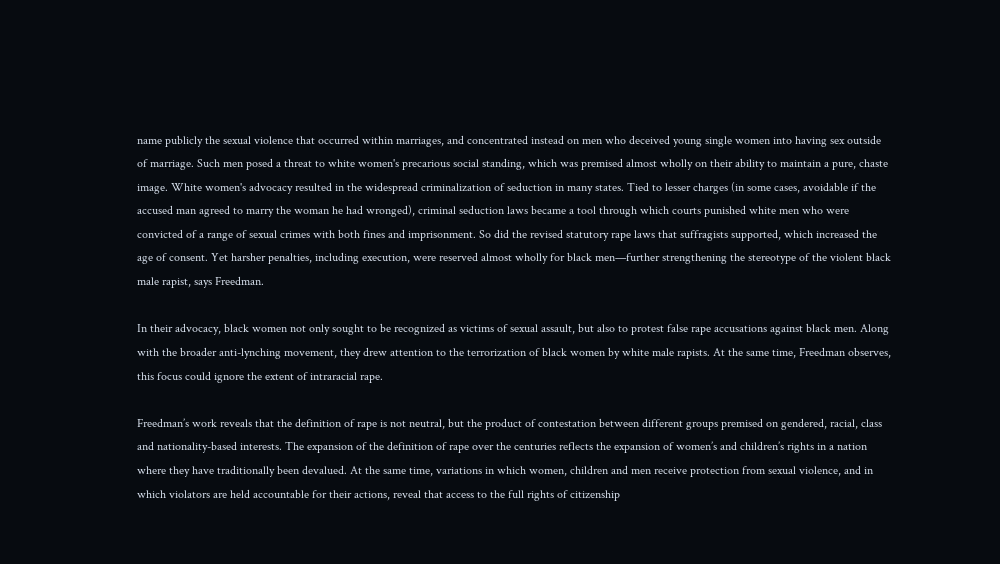name publicly the sexual violence that occurred within marriages, and concentrated instead on men who deceived young single women into having sex outside of marriage. Such men posed a threat to white women's precarious social standing, which was premised almost wholly on their ability to maintain a pure, chaste image. White women's advocacy resulted in the widespread criminalization of seduction in many states. Tied to lesser charges (in some cases, avoidable if the accused man agreed to marry the woman he had wronged), criminal seduction laws became a tool through which courts punished white men who were convicted of a range of sexual crimes with both fines and imprisonment. So did the revised statutory rape laws that suffragists supported, which increased the age of consent. Yet harsher penalties, including execution, were reserved almost wholly for black men—further strengthening the stereotype of the violent black male rapist, says Freedman.

In their advocacy, black women not only sought to be recognized as victims of sexual assault, but also to protest false rape accusations against black men. Along with the broader anti-lynching movement, they drew attention to the terrorization of black women by white male rapists. At the same time, Freedman observes, this focus could ignore the extent of intraracial rape.

Freedman’s work reveals that the definition of rape is not neutral, but the product of contestation between different groups premised on gendered, racial, class and nationality-based interests. The expansion of the definition of rape over the centuries reflects the expansion of women’s and children’s rights in a nation where they have traditionally been devalued. At the same time, variations in which women, children and men receive protection from sexual violence, and in which violators are held accountable for their actions, reveal that access to the full rights of citizenship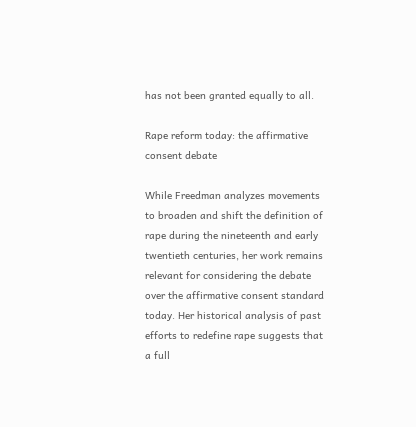has not been granted equally to all.

Rape reform today: the affirmative consent debate

While Freedman analyzes movements to broaden and shift the definition of rape during the nineteenth and early twentieth centuries, her work remains relevant for considering the debate over the affirmative consent standard today. Her historical analysis of past efforts to redefine rape suggests that a full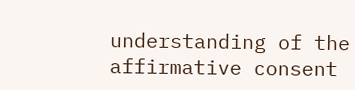understanding of the affirmative consent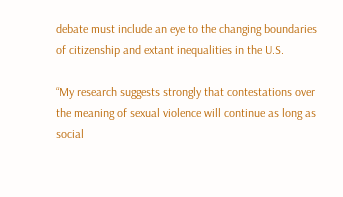debate must include an eye to the changing boundaries of citizenship and extant inequalities in the U.S.

“My research suggests strongly that contestations over the meaning of sexual violence will continue as long as social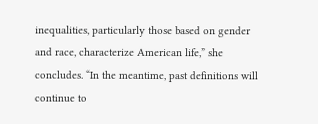inequalities, particularly those based on gender and race, characterize American life,” she concludes. “In the meantime, past definitions will continue to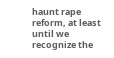haunt rape reform, at least until we recognize the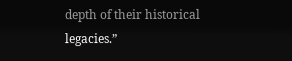depth of their historical legacies.”